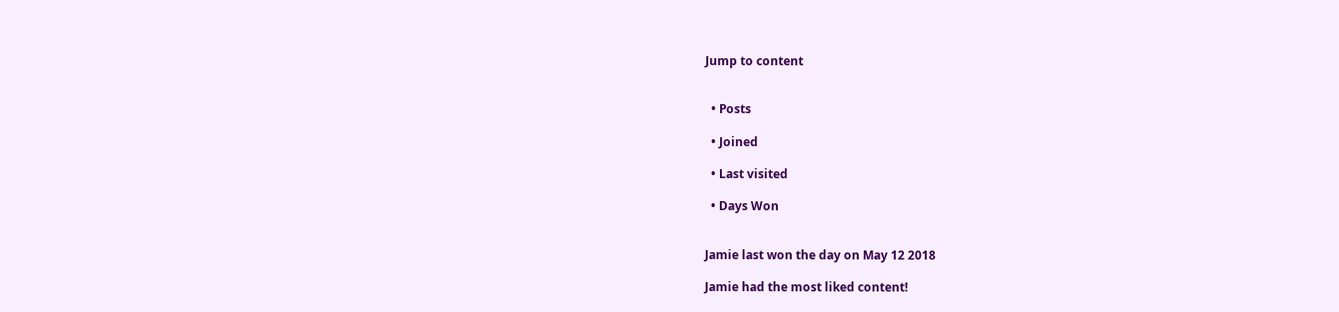Jump to content


  • Posts

  • Joined

  • Last visited

  • Days Won


Jamie last won the day on May 12 2018

Jamie had the most liked content!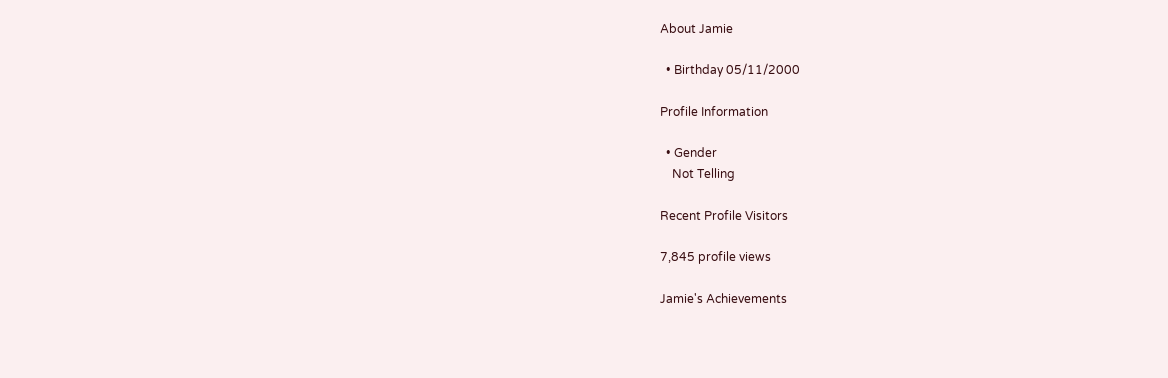About Jamie

  • Birthday 05/11/2000

Profile Information

  • Gender
    Not Telling

Recent Profile Visitors

7,845 profile views

Jamie's Achievements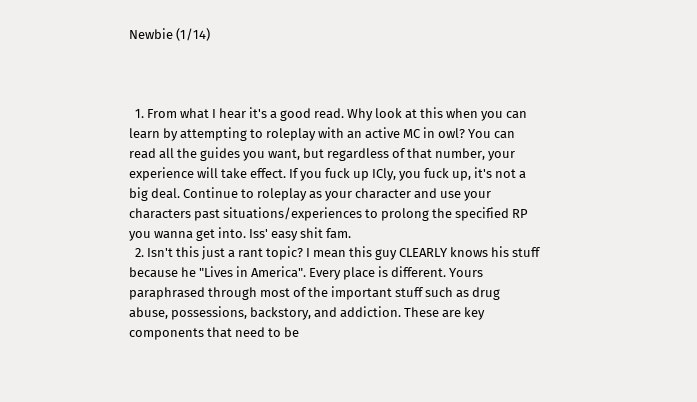Newbie (1/14)



  1. From what I hear it's a good read. Why look at this when you can learn by attempting to roleplay with an active MC in owl? You can read all the guides you want, but regardless of that number, your experience will take effect. If you fuck up ICly, you fuck up, it's not a big deal. Continue to roleplay as your character and use your characters past situations/experiences to prolong the specified RP you wanna get into. Iss' easy shit fam.
  2. Isn't this just a rant topic? I mean this guy CLEARLY knows his stuff because he "Lives in America". Every place is different. Yours paraphrased through most of the important stuff such as drug abuse, possessions, backstory, and addiction. These are key components that need to be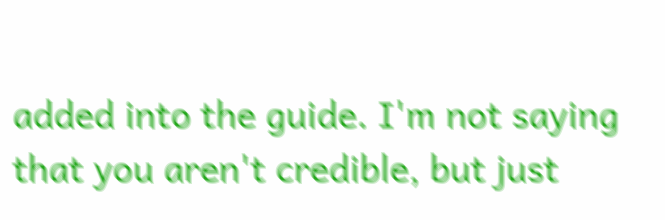added into the guide. I'm not saying that you aren't credible, but just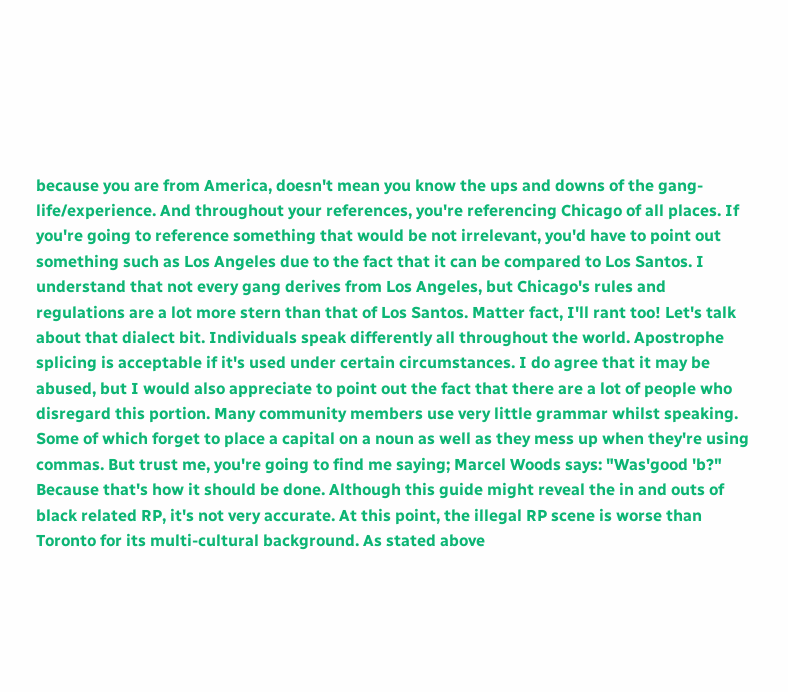because you are from America, doesn't mean you know the ups and downs of the gang-life/experience. And throughout your references, you're referencing Chicago of all places. If you're going to reference something that would be not irrelevant, you'd have to point out something such as Los Angeles due to the fact that it can be compared to Los Santos. I understand that not every gang derives from Los Angeles, but Chicago's rules and regulations are a lot more stern than that of Los Santos. Matter fact, I'll rant too! Let's talk about that dialect bit. Individuals speak differently all throughout the world. Apostrophe splicing is acceptable if it's used under certain circumstances. I do agree that it may be abused, but I would also appreciate to point out the fact that there are a lot of people who disregard this portion. Many community members use very little grammar whilst speaking. Some of which forget to place a capital on a noun as well as they mess up when they're using commas. But trust me, you're going to find me saying; Marcel Woods says: "Was'good 'b?" Because that's how it should be done. Although this guide might reveal the in and outs of black related RP, it's not very accurate. At this point, the illegal RP scene is worse than Toronto for its multi-cultural background. As stated above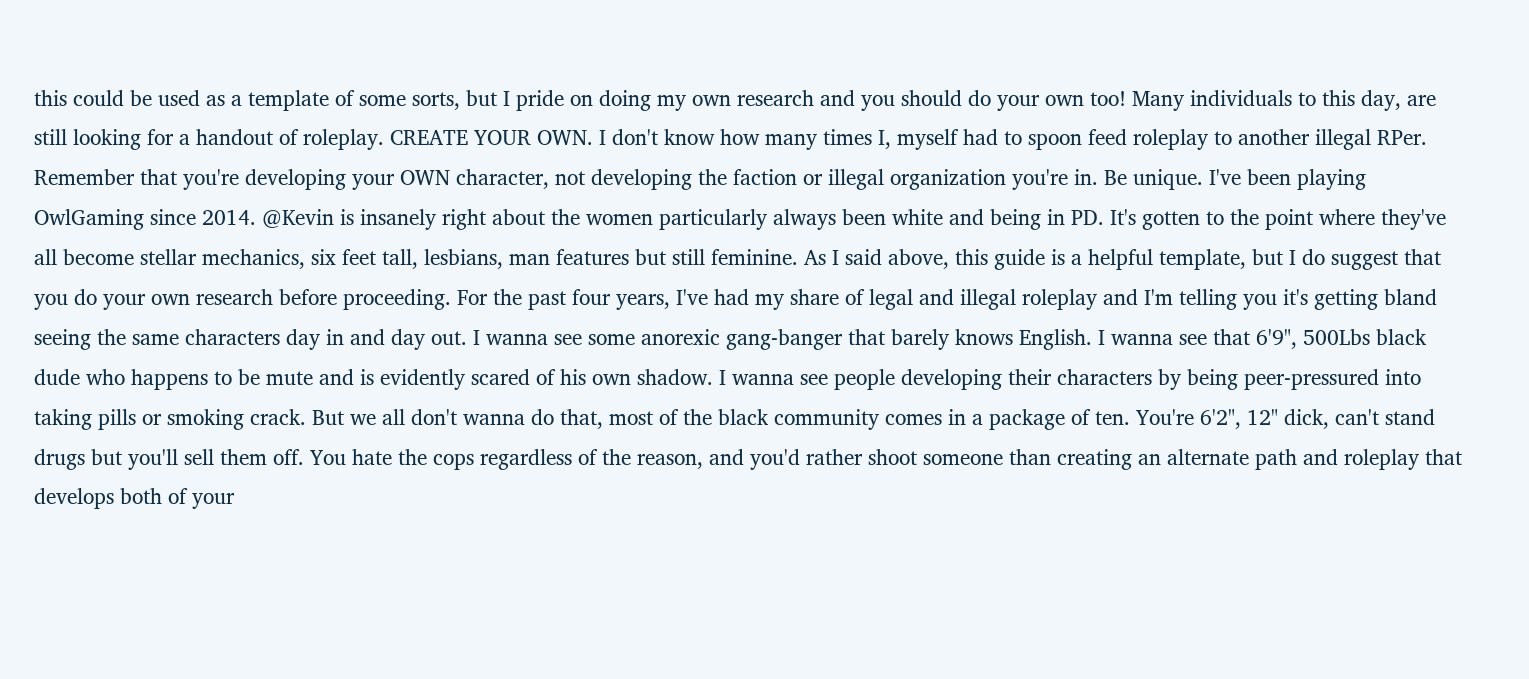this could be used as a template of some sorts, but I pride on doing my own research and you should do your own too! Many individuals to this day, are still looking for a handout of roleplay. CREATE YOUR OWN. I don't know how many times I, myself had to spoon feed roleplay to another illegal RPer. Remember that you're developing your OWN character, not developing the faction or illegal organization you're in. Be unique. I've been playing OwlGaming since 2014. @Kevin is insanely right about the women particularly always been white and being in PD. It's gotten to the point where they've all become stellar mechanics, six feet tall, lesbians, man features but still feminine. As I said above, this guide is a helpful template, but I do suggest that you do your own research before proceeding. For the past four years, I've had my share of legal and illegal roleplay and I'm telling you it's getting bland seeing the same characters day in and day out. I wanna see some anorexic gang-banger that barely knows English. I wanna see that 6'9", 500Lbs black dude who happens to be mute and is evidently scared of his own shadow. I wanna see people developing their characters by being peer-pressured into taking pills or smoking crack. But we all don't wanna do that, most of the black community comes in a package of ten. You're 6'2", 12" dick, can't stand drugs but you'll sell them off. You hate the cops regardless of the reason, and you'd rather shoot someone than creating an alternate path and roleplay that develops both of your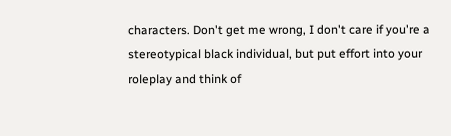characters. Don't get me wrong, I don't care if you're a stereotypical black individual, but put effort into your roleplay and think of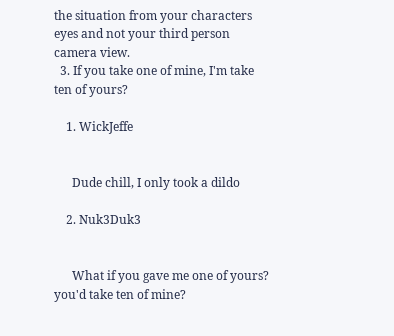the situation from your characters eyes and not your third person camera view.
  3. If you take one of mine, I'm take ten of yours?

    1. WickJeffe


      Dude chill, I only took a dildo

    2. Nuk3Duk3


      What if you gave me one of yours? you'd take ten of mine?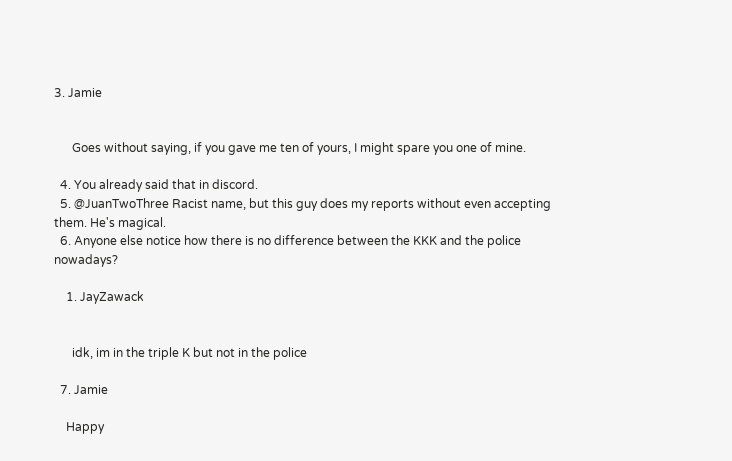3. Jamie


      Goes without saying, if you gave me ten of yours, I might spare you one of mine.

  4. You already said that in discord.
  5. @JuanTwoThree Racist name, but this guy does my reports without even accepting them. He's magical.
  6. Anyone else notice how there is no difference between the KKK and the police nowadays?

    1. JayZawack


      idk, im in the triple K but not in the police

  7. Jamie

    Happy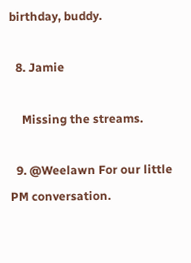birthday, buddy.

  8. Jamie

    Missing the streams.

  9. @Weelawn For our little PM conversation.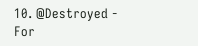10. @Destroyed - For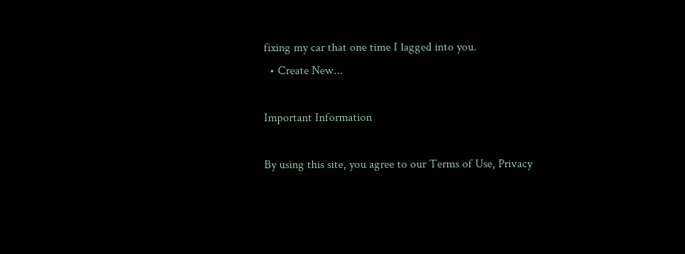fixing my car that one time I lagged into you.
  • Create New...

Important Information

By using this site, you agree to our Terms of Use, Privacy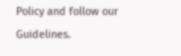Policy and follow our Guidelines.